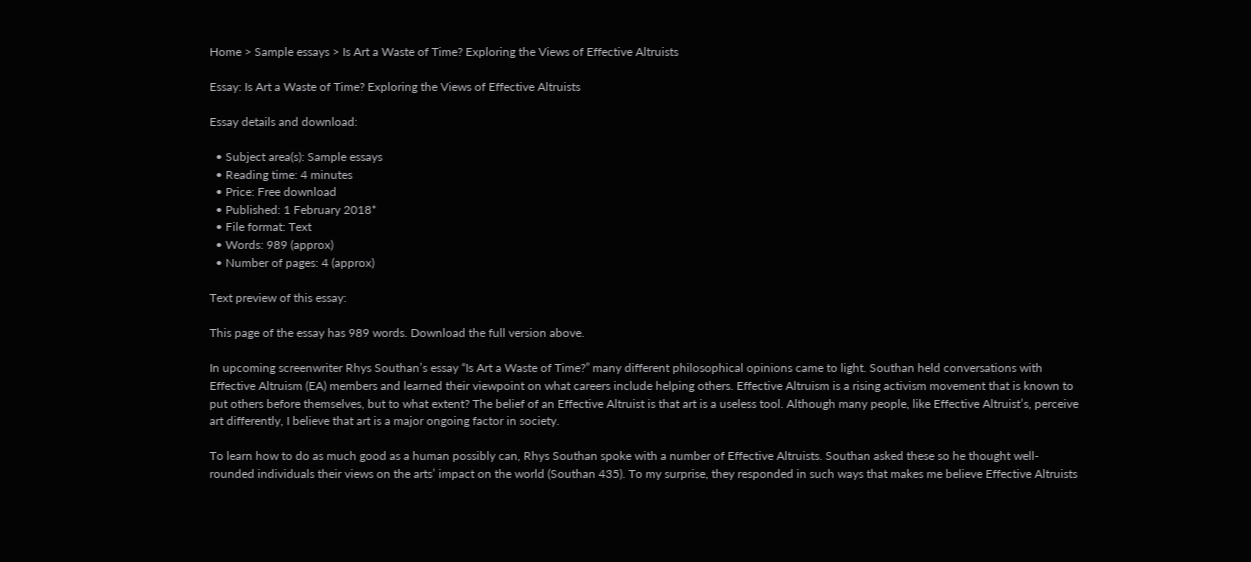Home > Sample essays > Is Art a Waste of Time? Exploring the Views of Effective Altruists

Essay: Is Art a Waste of Time? Exploring the Views of Effective Altruists

Essay details and download:

  • Subject area(s): Sample essays
  • Reading time: 4 minutes
  • Price: Free download
  • Published: 1 February 2018*
  • File format: Text
  • Words: 989 (approx)
  • Number of pages: 4 (approx)

Text preview of this essay:

This page of the essay has 989 words. Download the full version above.

In upcoming screenwriter Rhys Southan’s essay “Is Art a Waste of Time?” many different philosophical opinions came to light. Southan held conversations with Effective Altruism (EA) members and learned their viewpoint on what careers include helping others. Effective Altruism is a rising activism movement that is known to put others before themselves, but to what extent? The belief of an Effective Altruist is that art is a useless tool. Although many people, like Effective Altruist’s, perceive art differently, I believe that art is a major ongoing factor in society.

To learn how to do as much good as a human possibly can, Rhys Southan spoke with a number of Effective Altruists. Southan asked these so he thought well-rounded individuals their views on the arts’ impact on the world (Southan 435). To my surprise, they responded in such ways that makes me believe Effective Altruists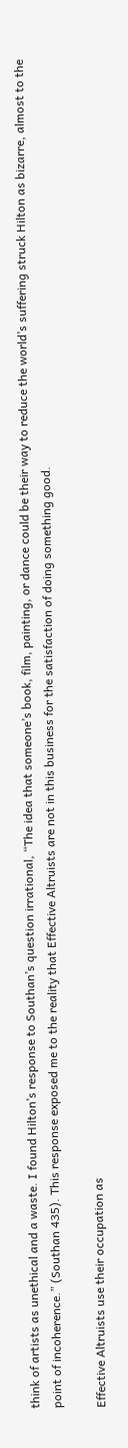think of artists as unethical and a waste. I found Hilton’s response to Southan’s question irrational, “The idea that someone’s book, film, painting, or dance could be their way to reduce the world’s suffering struck Hilton as bizarre, almost to the point of incoherence.” (Southan 435). This response exposed me to the reality that Effective Altruists are not in this business for the satisfaction of doing something good.

Effective Altruists use their occupation as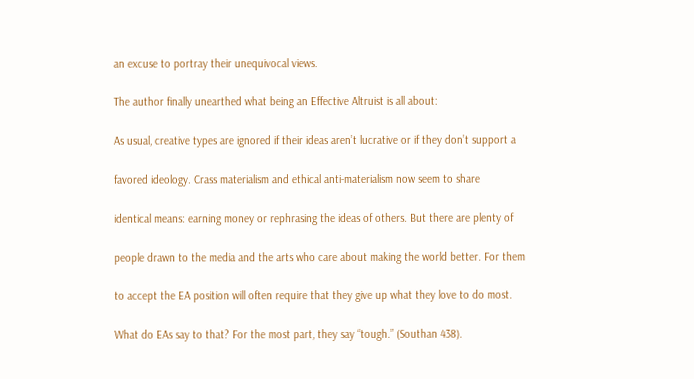an excuse to portray their unequivocal views.

The author finally unearthed what being an Effective Altruist is all about:

As usual, creative types are ignored if their ideas aren’t lucrative or if they don’t support a

favored ideology. Crass materialism and ethical anti-materialism now seem to share

identical means: earning money or rephrasing the ideas of others. But there are plenty of

people drawn to the media and the arts who care about making the world better. For them

to accept the EA position will often require that they give up what they love to do most.

What do EAs say to that? For the most part, they say “tough.” (Southan 438).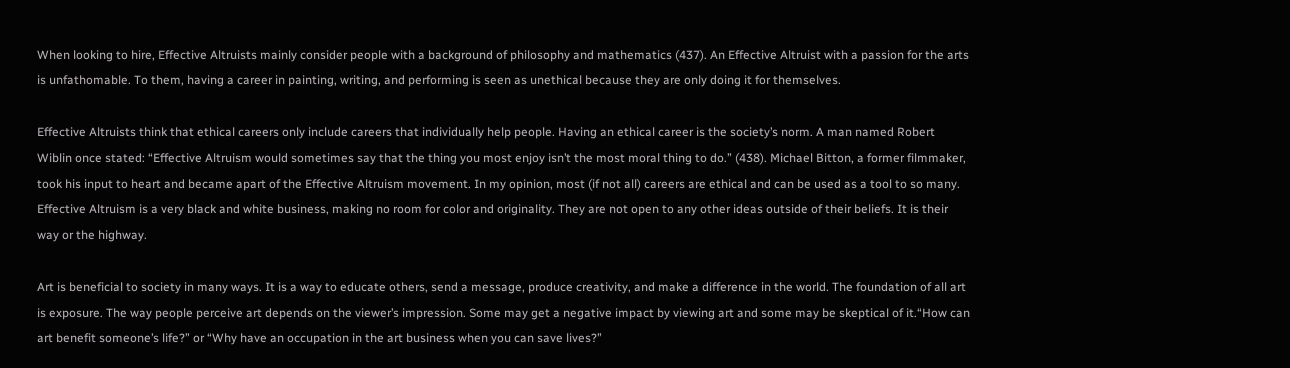When looking to hire, Effective Altruists mainly consider people with a background of philosophy and mathematics (437). An Effective Altruist with a passion for the arts is unfathomable. To them, having a career in painting, writing, and performing is seen as unethical because they are only doing it for themselves.

Effective Altruists think that ethical careers only include careers that individually help people. Having an ethical career is the society’s norm. A man named Robert Wiblin once stated: “Effective Altruism would sometimes say that the thing you most enjoy isn’t the most moral thing to do.” (438). Michael Bitton, a former filmmaker, took his input to heart and became apart of the Effective Altruism movement. In my opinion, most (if not all) careers are ethical and can be used as a tool to so many. Effective Altruism is a very black and white business, making no room for color and originality. They are not open to any other ideas outside of their beliefs. It is their way or the highway.

Art is beneficial to society in many ways. It is a way to educate others, send a message, produce creativity, and make a difference in the world. The foundation of all art is exposure. The way people perceive art depends on the viewer’s impression. Some may get a negative impact by viewing art and some may be skeptical of it.“How can art benefit someone’s life?” or “Why have an occupation in the art business when you can save lives?”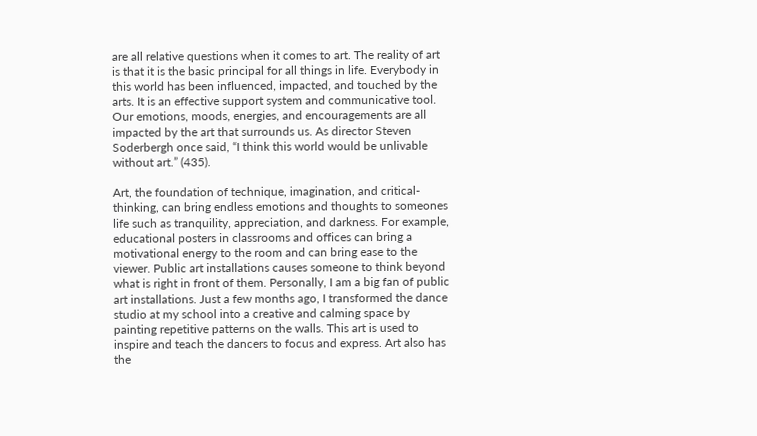are all relative questions when it comes to art. The reality of art is that it is the basic principal for all things in life. Everybody in this world has been influenced, impacted, and touched by the arts. It is an effective support system and communicative tool. Our emotions, moods, energies, and encouragements are all impacted by the art that surrounds us. As director Steven Soderbergh once said, “I think this world would be unlivable without art.” (435).

Art, the foundation of technique, imagination, and critical-thinking, can bring endless emotions and thoughts to someones life such as tranquility, appreciation, and darkness. For example, educational posters in classrooms and offices can bring a motivational energy to the room and can bring ease to the viewer. Public art installations causes someone to think beyond what is right in front of them. Personally, I am a big fan of public art installations. Just a few months ago, I transformed the dance studio at my school into a creative and calming space by painting repetitive patterns on the walls. This art is used to inspire and teach the dancers to focus and express. Art also has the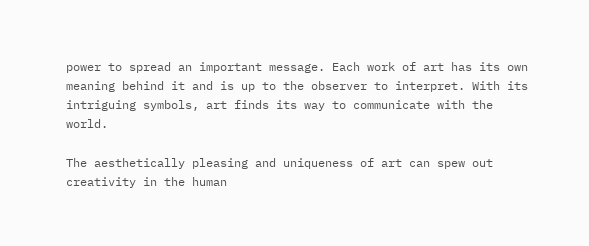power to spread an important message. Each work of art has its own meaning behind it and is up to the observer to interpret. With its intriguing symbols, art finds its way to communicate with the world.

The aesthetically pleasing and uniqueness of art can spew out creativity in the human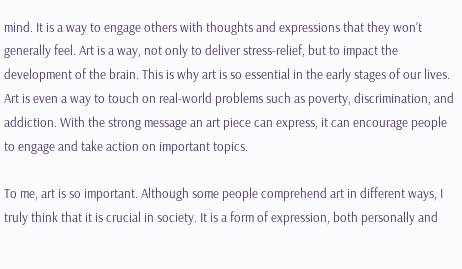mind. It is a way to engage others with thoughts and expressions that they won’t generally feel. Art is a way, not only to deliver stress-relief, but to impact the development of the brain. This is why art is so essential in the early stages of our lives. Art is even a way to touch on real-world problems such as poverty, discrimination, and addiction. With the strong message an art piece can express, it can encourage people to engage and take action on important topics.

To me, art is so important. Although some people comprehend art in different ways, I truly think that it is crucial in society. It is a form of expression, both personally and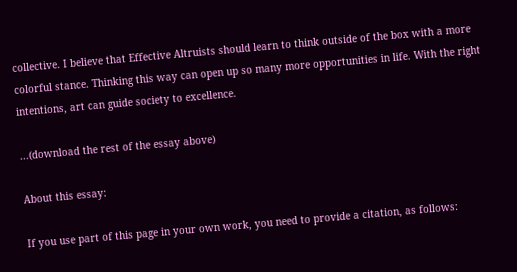collective. I believe that Effective Altruists should learn to think outside of the box with a more colorful stance. Thinking this way can open up so many more opportunities in life. With the right intentions, art can guide society to excellence.

...(download the rest of the essay above)

About this essay:

If you use part of this page in your own work, you need to provide a citation, as follows: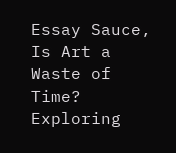Essay Sauce, Is Art a Waste of Time? Exploring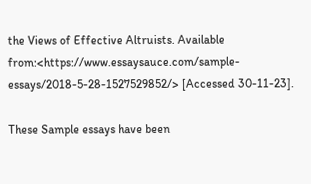the Views of Effective Altruists. Available from:<https://www.essaysauce.com/sample-essays/2018-5-28-1527529852/> [Accessed 30-11-23].

These Sample essays have been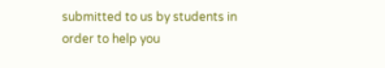submitted to us by students in order to help you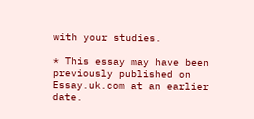with your studies.

* This essay may have been previously published on Essay.uk.com at an earlier date.